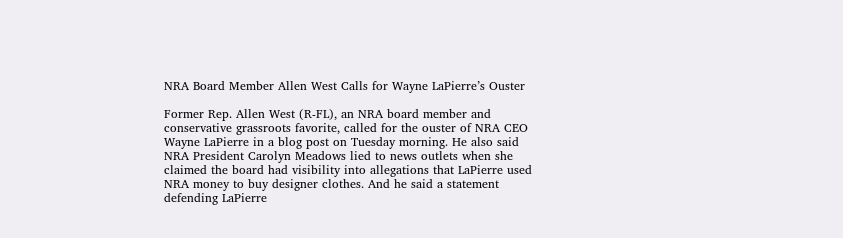NRA Board Member Allen West Calls for Wayne LaPierre’s Ouster

Former Rep. Allen West (R-FL), an NRA board member and conservative grassroots favorite, called for the ouster of NRA CEO Wayne LaPierre in a blog post on Tuesday morning. He also said NRA President Carolyn Meadows lied to news outlets when she claimed the board had visibility into allegations that LaPierre used NRA money to buy designer clothes. And he said a statement defending LaPierre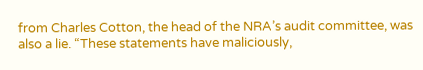from Charles Cotton, the head of the NRA’s audit committee, was also a lie. “These statements have maliciously,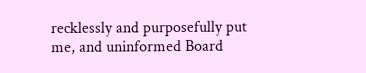recklessly and purposefully put me, and uninformed Board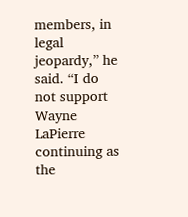members, in legal jeopardy,” he said. “I do not support Wayne LaPierre continuing as the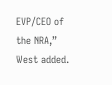EVP/CEO of the NRA,” West added.